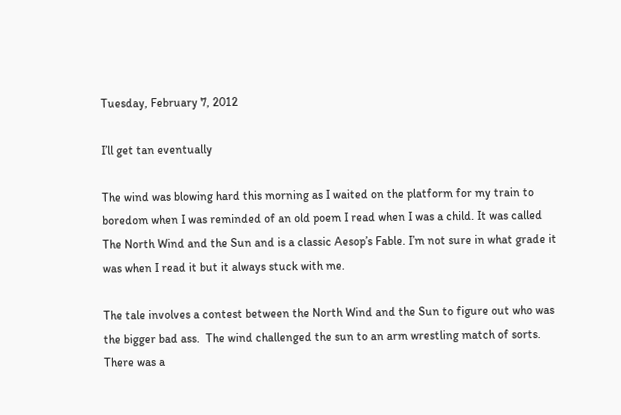Tuesday, February 7, 2012

I’ll get tan eventually

The wind was blowing hard this morning as I waited on the platform for my train to boredom when I was reminded of an old poem I read when I was a child. It was called The North Wind and the Sun and is a classic Aesop’s Fable. I’m not sure in what grade it was when I read it but it always stuck with me.

The tale involves a contest between the North Wind and the Sun to figure out who was the bigger bad ass.  The wind challenged the sun to an arm wrestling match of sorts. There was a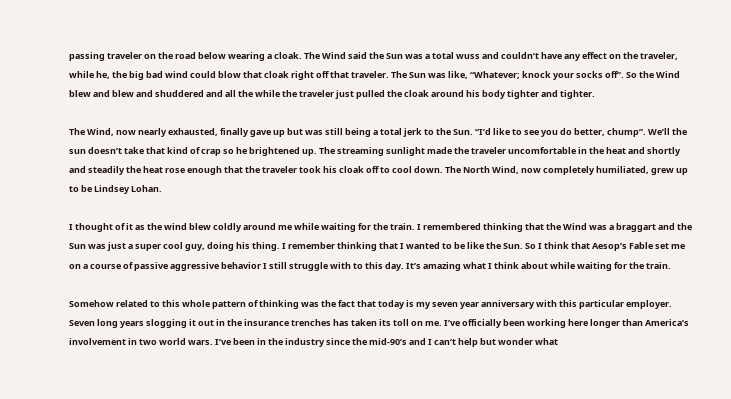passing traveler on the road below wearing a cloak. The Wind said the Sun was a total wuss and couldn’t have any effect on the traveler, while he, the big bad wind could blow that cloak right off that traveler. The Sun was like, “Whatever; knock your socks off”. So the Wind blew and blew and shuddered and all the while the traveler just pulled the cloak around his body tighter and tighter.

The Wind, now nearly exhausted, finally gave up but was still being a total jerk to the Sun. “I’d like to see you do better, chump”. We’ll the sun doesn’t take that kind of crap so he brightened up. The streaming sunlight made the traveler uncomfortable in the heat and shortly and steadily the heat rose enough that the traveler took his cloak off to cool down. The North Wind, now completely humiliated, grew up to be Lindsey Lohan.

I thought of it as the wind blew coldly around me while waiting for the train. I remembered thinking that the Wind was a braggart and the Sun was just a super cool guy, doing his thing. I remember thinking that I wanted to be like the Sun. So I think that Aesop’s Fable set me on a course of passive aggressive behavior I still struggle with to this day. It’s amazing what I think about while waiting for the train.

Somehow related to this whole pattern of thinking was the fact that today is my seven year anniversary with this particular employer. Seven long years slogging it out in the insurance trenches has taken its toll on me. I’ve officially been working here longer than America’s involvement in two world wars. I’ve been in the industry since the mid-90’s and I can’t help but wonder what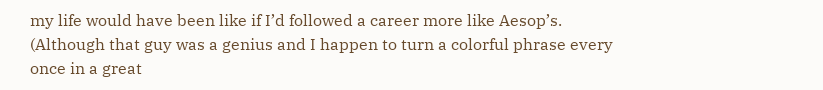my life would have been like if I’d followed a career more like Aesop’s. (Although that guy was a genius and I happen to turn a colorful phrase every once in a great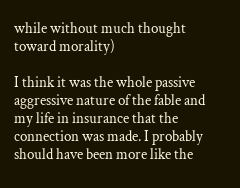while without much thought toward morality)

I think it was the whole passive aggressive nature of the fable and my life in insurance that the connection was made. I probably should have been more like the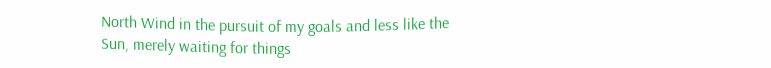North Wind in the pursuit of my goals and less like the Sun, merely waiting for things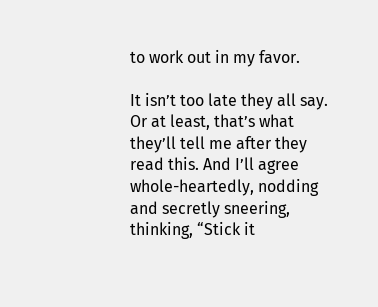to work out in my favor.

It isn’t too late they all say. Or at least, that’s what they’ll tell me after they read this. And I’ll agree whole-heartedly, nodding and secretly sneering, thinking, “Stick it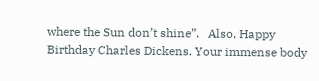where the Sun don’t shine”.   Also, Happy Birthday Charles Dickens. Your immense body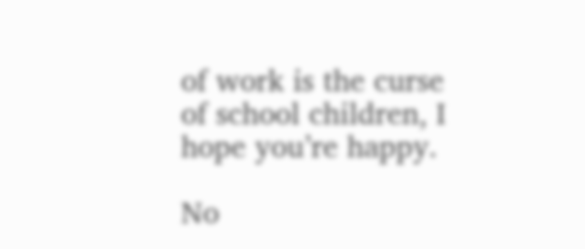of work is the curse of school children, I hope you’re happy.

No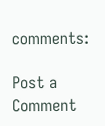comments:

Post a Comment